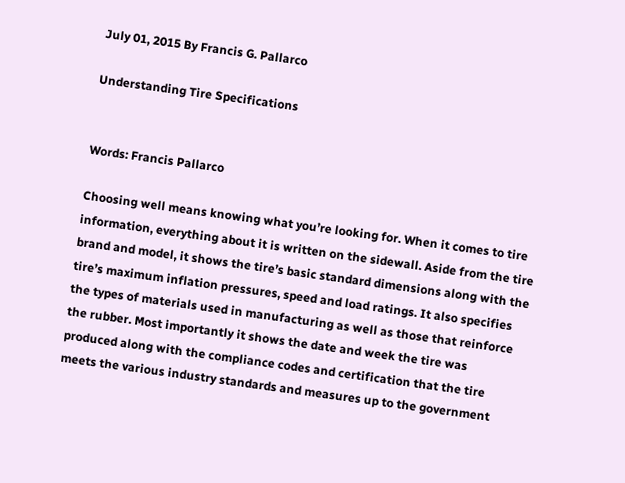July 01, 2015 By Francis G. Pallarco

Understanding Tire Specifications


Words: Francis Pallarco

Choosing well means knowing what you’re looking for. When it comes to tire information, everything about it is written on the sidewall. Aside from the tire brand and model, it shows the tire’s basic standard dimensions along with the tire’s maximum inflation pressures, speed and load ratings. It also specifies the types of materials used in manufacturing as well as those that reinforce the rubber. Most importantly it shows the date and week the tire was produced along with the compliance codes and certification that the tire meets the various industry standards and measures up to the government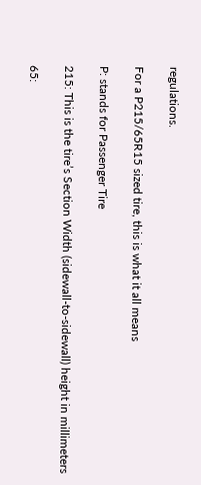regulations.

For a P215/65R15 sized tire, this is what it all means

P: stands for Passenger Tire

215: This is the tire’s Section Width (sidewall-to-sidewall) height in millimeters

65: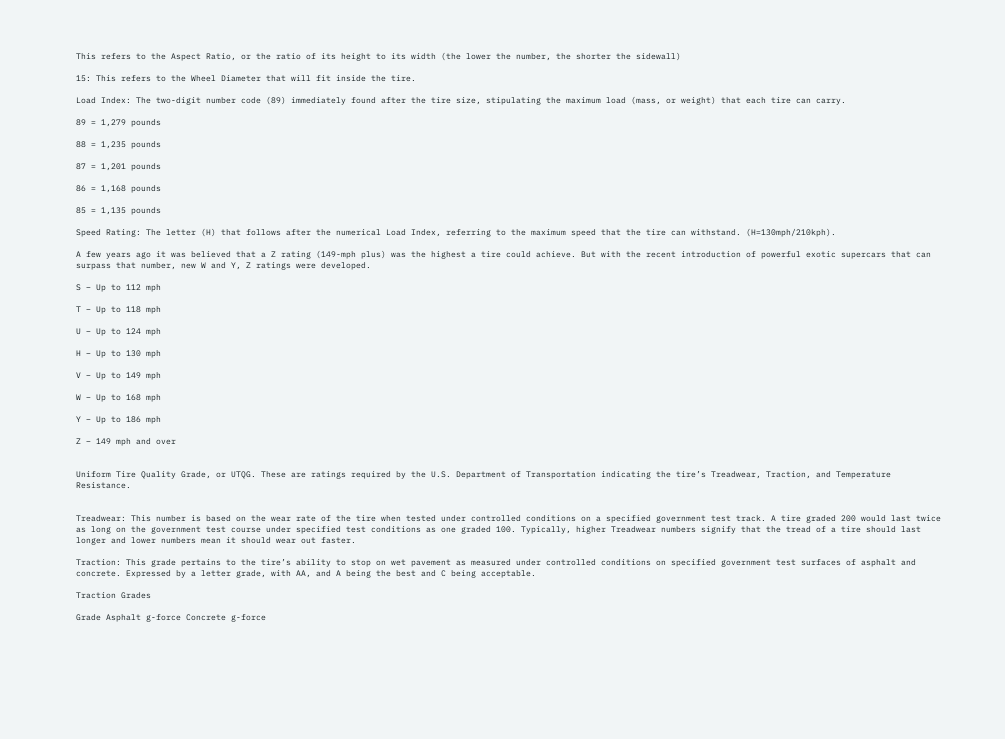This refers to the Aspect Ratio, or the ratio of its height to its width (the lower the number, the shorter the sidewall)

15: This refers to the Wheel Diameter that will fit inside the tire.

Load Index: The two-digit number code (89) immediately found after the tire size, stipulating the maximum load (mass, or weight) that each tire can carry.

89 = 1,279 pounds

88 = 1,235 pounds

87 = 1,201 pounds

86 = 1,168 pounds

85 = 1,135 pounds

Speed Rating: The letter (H) that follows after the numerical Load Index, referring to the maximum speed that the tire can withstand. (H=130mph/210kph).

A few years ago it was believed that a Z rating (149-mph plus) was the highest a tire could achieve. But with the recent introduction of powerful exotic supercars that can surpass that number, new W and Y, Z ratings were developed.

S – Up to 112 mph

T – Up to 118 mph

U – Up to 124 mph

H – Up to 130 mph

V – Up to 149 mph

W – Up to 168 mph

Y – Up to 186 mph

Z – 149 mph and over


Uniform Tire Quality Grade, or UTQG. These are ratings required by the U.S. Department of Transportation indicating the tire’s Treadwear, Traction, and Temperature Resistance.


Treadwear: This number is based on the wear rate of the tire when tested under controlled conditions on a specified government test track. A tire graded 200 would last twice as long on the government test course under specified test conditions as one graded 100. Typically, higher Treadwear numbers signify that the tread of a tire should last longer and lower numbers mean it should wear out faster.

Traction: This grade pertains to the tire’s ability to stop on wet pavement as measured under controlled conditions on specified government test surfaces of asphalt and concrete. Expressed by a letter grade, with AA, and A being the best and C being acceptable.

Traction Grades

Grade Asphalt g-force Concrete g-force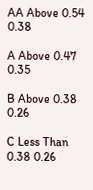AA Above 0.54 0.38

A Above 0.47 0.35

B Above 0.38 0.26

C Less Than 0.38 0.26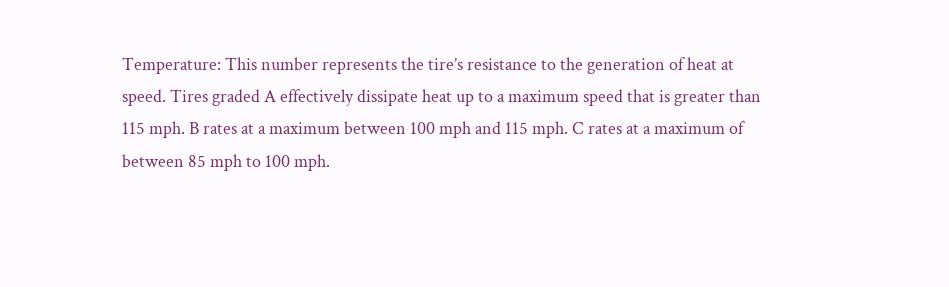Temperature: This number represents the tire’s resistance to the generation of heat at speed. Tires graded A effectively dissipate heat up to a maximum speed that is greater than 115 mph. B rates at a maximum between 100 mph and 115 mph. C rates at a maximum of between 85 mph to 100 mph.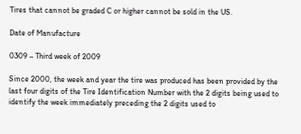Tires that cannot be graded C or higher cannot be sold in the US.

Date of Manufacture

0309 – Third week of 2009

Since 2000, the week and year the tire was produced has been provided by the last four digits of the Tire Identification Number with the 2 digits being used to identify the week immediately preceding the 2 digits used to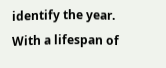identify the year. With a lifespan of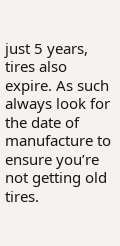just 5 years, tires also expire. As such always look for the date of manufacture to ensure you’re not getting old tires.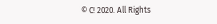© C! 2020. All Rights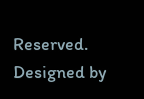Reserved. Designed by